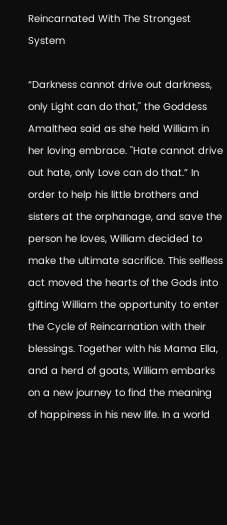Reincarnated With The Strongest System

“Darkness cannot drive out darkness, only Light can do that," the Goddess Amalthea said as she held William in her loving embrace. "Hate cannot drive out hate, only Love can do that.” In order to help his little brothers and sisters at the orphanage, and save the person he loves, William decided to make the ultimate sacrifice. This selfless act moved the hearts of the Gods into gifting William the opportunity to enter the Cycle of Reincarnation with their blessings. Together with his Mama Ella, and a herd of goats, William embarks on a new journey to find the meaning of happiness in his new life. In a world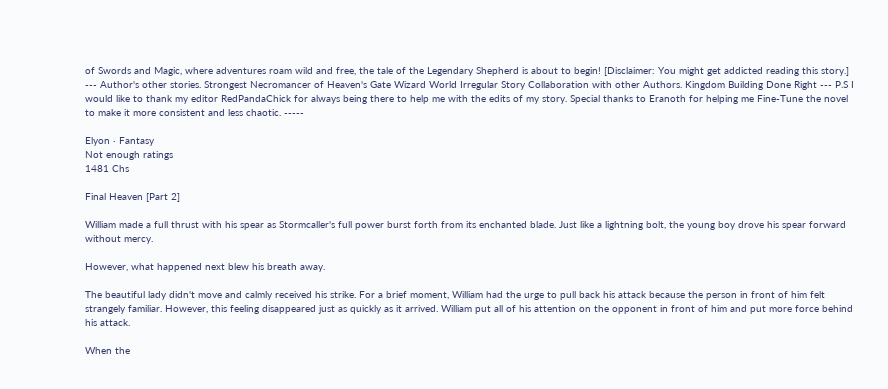of Swords and Magic, where adventures roam wild and free, the tale of the Legendary Shepherd is about to begin! [Disclaimer: You might get addicted reading this story.] --- Author's other stories. Strongest Necromancer of Heaven's Gate Wizard World Irregular Story Collaboration with other Authors. Kingdom Building Done Right --- P.S I would like to thank my editor RedPandaChick for always being there to help me with the edits of my story. Special thanks to Eranoth for helping me Fine-Tune the novel to make it more consistent and less chaotic. -----

Elyon · Fantasy
Not enough ratings
1481 Chs

Final Heaven [Part 2]

William made a full thrust with his spear as Stormcaller's full power burst forth from its enchanted blade. Just like a lightning bolt, the young boy drove his spear forward without mercy.

However, what happened next blew his breath away.

The beautiful lady didn't move and calmly received his strike. For a brief moment, William had the urge to pull back his attack because the person in front of him felt strangely familiar. However, this feeling disappeared just as quickly as it arrived. William put all of his attention on the opponent in front of him and put more force behind his attack.

When the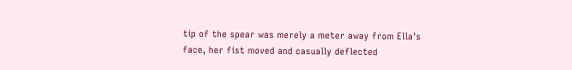tip of the spear was merely a meter away from Ella's face, her fist moved and casually deflected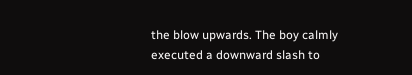the blow upwards. The boy calmly executed a downward slash to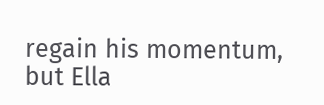regain his momentum, but Ella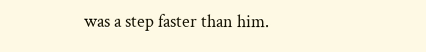was a step faster than him.